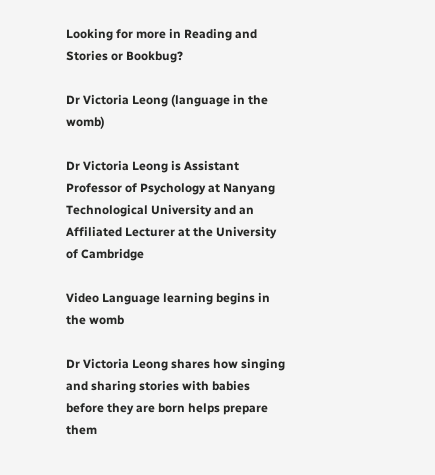Looking for more in Reading and Stories or Bookbug?

Dr Victoria Leong (language in the womb)

Dr Victoria Leong is Assistant Professor of Psychology at Nanyang Technological University and an Affiliated Lecturer at the University of Cambridge

Video Language learning begins in the womb

Dr Victoria Leong shares how singing and sharing stories with babies before they are born helps prepare them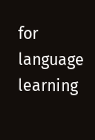for language learning